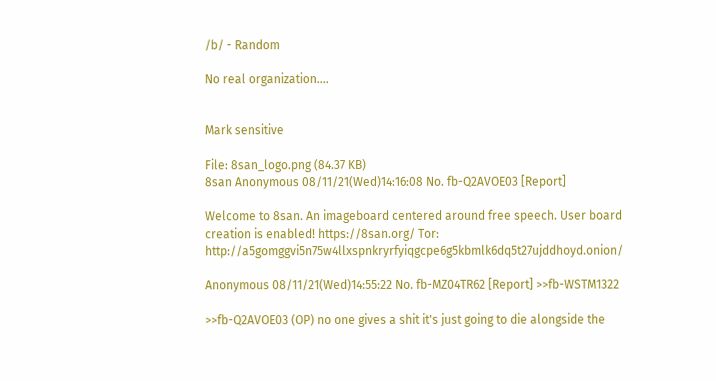/b/ - Random

No real organization....


Mark sensitive

File: 8san_logo.png (84.37 KB)
8san Anonymous 08/11/21(Wed)14:16:08 No. fb-Q2AVOE03 [Report]

Welcome to 8san. An imageboard centered around free speech. User board creation is enabled! https://8san.org/ Tor: http://a5gomggvi5n75w4llxspnkryrfyiqgcpe6g5kbmlk6dq5t27ujddhoyd.onion/

Anonymous 08/11/21(Wed)14:55:22 No. fb-MZ04TR62 [Report] >>fb-WSTM1322

>>fb-Q2AVOE03 (OP) no one gives a shit it's just going to die alongside the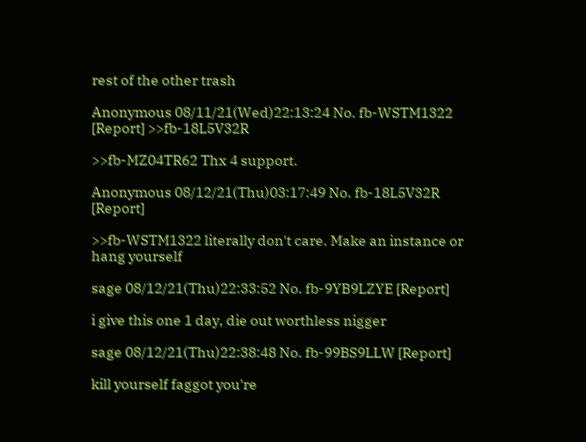rest of the other trash

Anonymous 08/11/21(Wed)22:13:24 No. fb-WSTM1322 [Report] >>fb-18L5V32R

>>fb-MZ04TR62 Thx 4 support.

Anonymous 08/12/21(Thu)03:17:49 No. fb-18L5V32R [Report]

>>fb-WSTM1322 literally don't care. Make an instance or hang yourself

sage 08/12/21(Thu)22:33:52 No. fb-9YB9LZYE [Report]

i give this one 1 day, die out worthless nigger

sage 08/12/21(Thu)22:38:48 No. fb-99BS9LLW [Report]

kill yourself faggot you're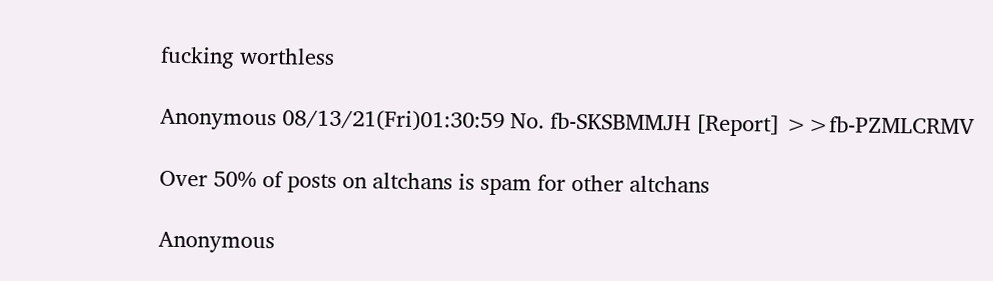fucking worthless

Anonymous 08/13/21(Fri)01:30:59 No. fb-SKSBMMJH [Report] >>fb-PZMLCRMV

Over 50% of posts on altchans is spam for other altchans

Anonymous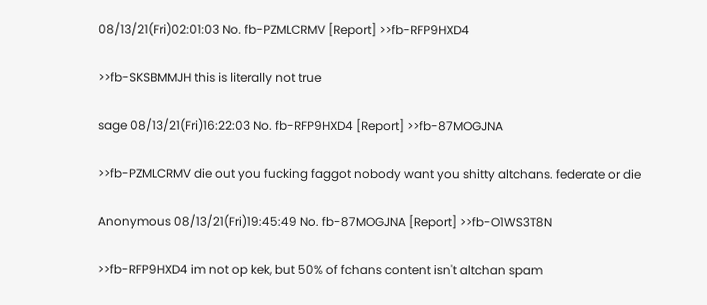08/13/21(Fri)02:01:03 No. fb-PZMLCRMV [Report] >>fb-RFP9HXD4

>>fb-SKSBMMJH this is literally not true

sage 08/13/21(Fri)16:22:03 No. fb-RFP9HXD4 [Report] >>fb-87MOGJNA

>>fb-PZMLCRMV die out you fucking faggot nobody want you shitty altchans. federate or die

Anonymous 08/13/21(Fri)19:45:49 No. fb-87MOGJNA [Report] >>fb-O1WS3T8N

>>fb-RFP9HXD4 im not op kek, but 50% of fchans content isn't altchan spam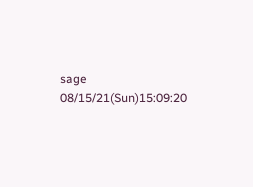sage 08/15/21(Sun)15:09:20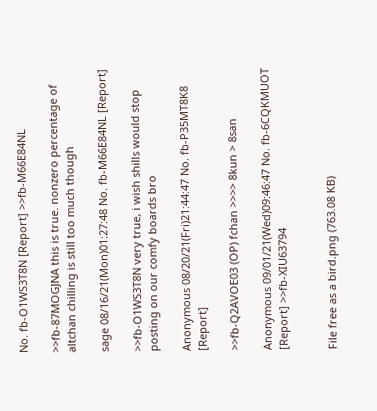No. fb-O1WS3T8N [Report] >>fb-M66E84NL

>>fb-87MOGJNA this is true. nonzero percentage of altchan chilling is still too much though

sage 08/16/21(Mon)01:27:48 No. fb-M66E84NL [Report]

>>fb-O1WS3T8N very true, i wish shills would stop posting on our comfy boards bro

Anonymous 08/20/21(Fri)21:44:47 No. fb-P35MT8K8 [Report]

>>fb-Q2AVOE03 (OP) fchan >>>> 8kun > 8san

Anonymous 09/01/21(Wed)09:46:47 No. fb-6CQKMUOT [Report] >>fb-XIU63794


File free as a bird.png (763.08 KB)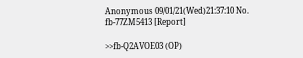Anonymous 09/01/21(Wed)21:37:10 No. fb-77ZM5413 [Report]

>>fb-Q2AVOE03 (OP)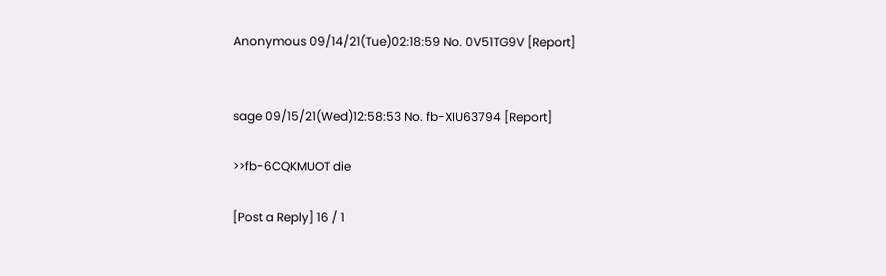Anonymous 09/14/21(Tue)02:18:59 No. 0V51TG9V [Report]


sage 09/15/21(Wed)12:58:53 No. fb-XIU63794 [Report]

>>fb-6CQKMUOT die

[Post a Reply] 16 / 1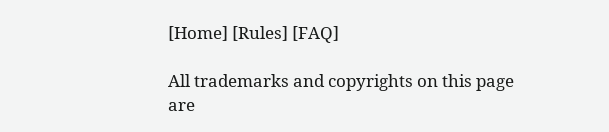[Home] [Rules] [FAQ]

All trademarks and copyrights on this page are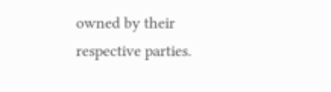owned by their respective parties.